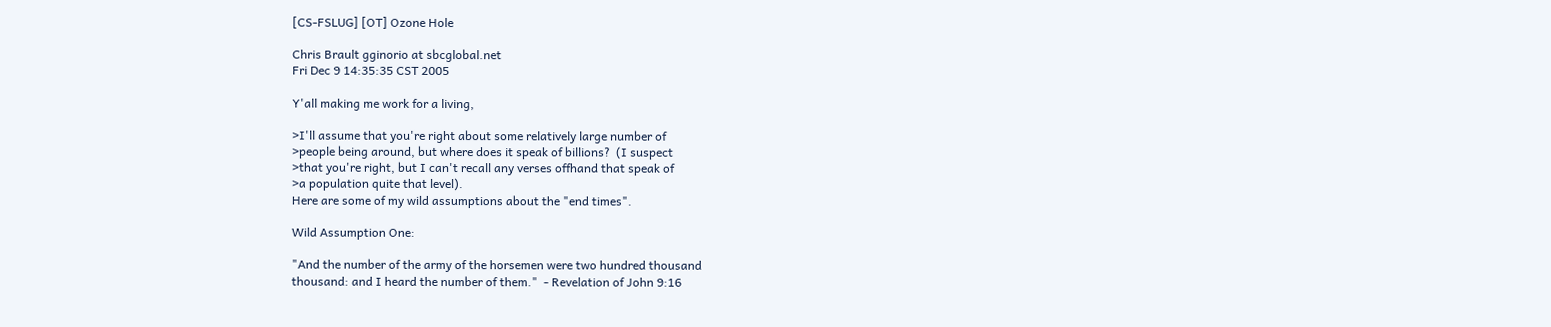[CS-FSLUG] [OT] Ozone Hole

Chris Brault gginorio at sbcglobal.net
Fri Dec 9 14:35:35 CST 2005

Y'all making me work for a living,

>I'll assume that you're right about some relatively large number of
>people being around, but where does it speak of billions?  (I suspect
>that you're right, but I can't recall any verses offhand that speak of
>a population quite that level).
Here are some of my wild assumptions about the "end times".

Wild Assumption One:

"And the number of the army of the horsemen were two hundred thousand
thousand: and I heard the number of them."  - Revelation of John 9:16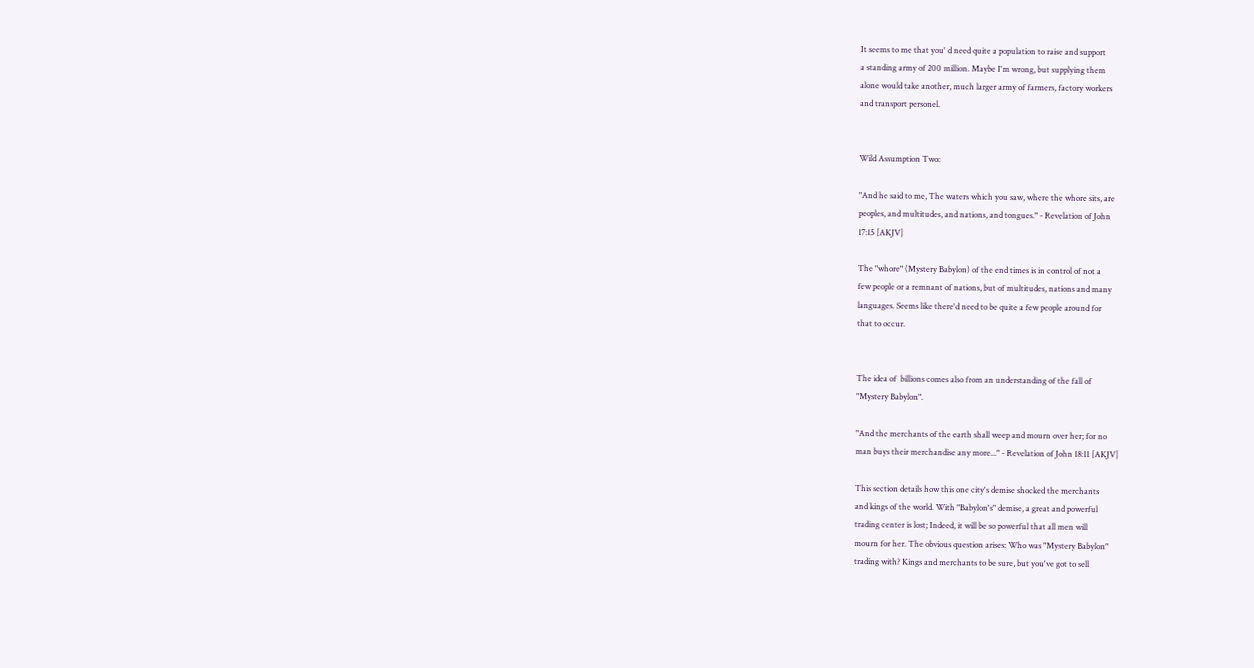It seems to me that you' d need quite a population to raise and support
a standing army of 200 million. Maybe I'm wrong, but supplying them
alone would take another, much larger army of farmers, factory workers
and transport personel.


Wild Assumption Two:

"And he said to me, The waters which you saw, where the whore sits, are
peoples, and multitudes, and nations, and tongues." - Revelation of John
17:15 [AKJV]

The "whore" (Mystery Babylon) of the end times is in control of not a
few people or a remnant of nations, but of multitudes, nations and many
languages. Seems like there'd need to be quite a few people around for
that to occur.


The idea of  billions comes also from an understanding of the fall of
"Mystery Babylon".

"And the merchants of the earth shall weep and mourn over her; for no
man buys their merchandise any more..." - Revelation of John 18:11 [AKJV]

This section details how this one city's demise shocked the merchants
and kings of the world. With "Babylon's" demise, a great and powerful
trading center is lost; Indeed, it will be so powerful that all men will
mourn for her. The obvious question arises: Who was "Mystery Babylon"
trading with? Kings and merchants to be sure, but you've got to sell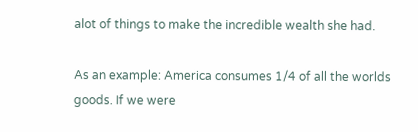alot of things to make the incredible wealth she had.

As an example: America consumes 1/4 of all the worlds goods. If we were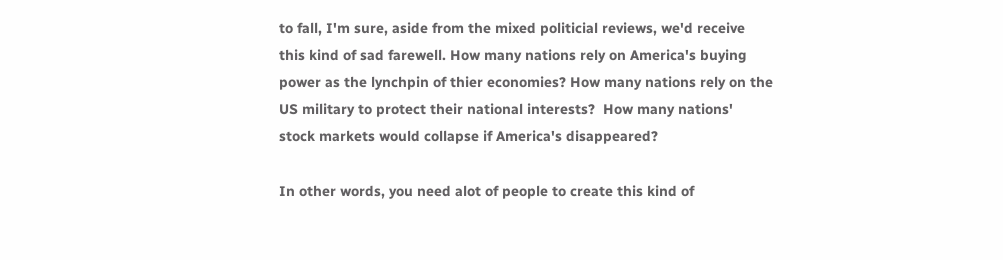to fall, I'm sure, aside from the mixed politicial reviews, we'd receive
this kind of sad farewell. How many nations rely on America's buying
power as the lynchpin of thier economies? How many nations rely on the
US military to protect their national interests?  How many nations'
stock markets would collapse if America's disappeared?

In other words, you need alot of people to create this kind of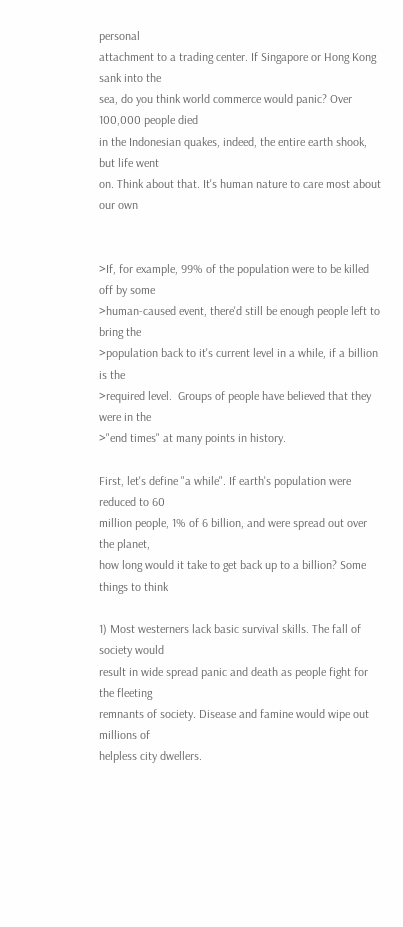personal
attachment to a trading center. If Singapore or Hong Kong sank into the
sea, do you think world commerce would panic? Over 100,000 people died
in the Indonesian quakes, indeed, the entire earth shook, but life went
on. Think about that. It's human nature to care most about our own


>If, for example, 99% of the population were to be killed off by some
>human-caused event, there'd still be enough people left to bring the
>population back to it's current level in a while, if a billion is the
>required level.  Groups of people have believed that they were in the
>"end times" at many points in history.

First, let's define "a while". If earth's population were reduced to 60
million people, 1% of 6 billion, and were spread out over the planet,
how long would it take to get back up to a billion? Some things to think

1) Most westerners lack basic survival skills. The fall of society would
result in wide spread panic and death as people fight for the fleeting
remnants of society. Disease and famine would wipe out millions of
helpless city dwellers.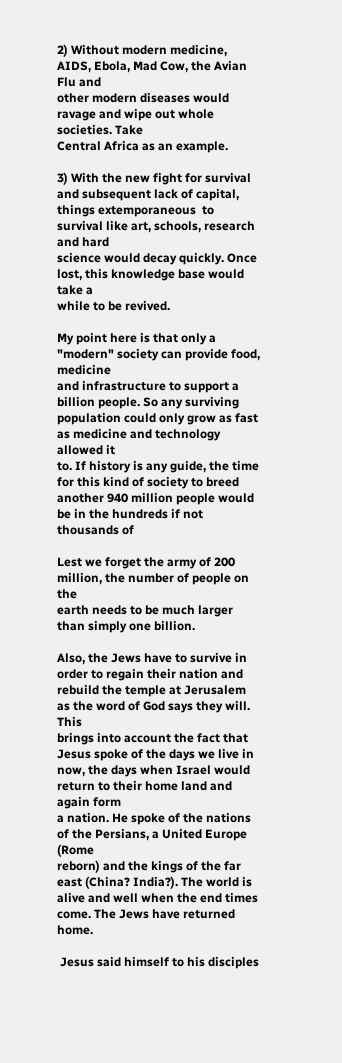2) Without modern medicine, AIDS, Ebola, Mad Cow, the Avian Flu and
other modern diseases would ravage and wipe out whole societies. Take
Central Africa as an example.

3) With the new fight for survival and subsequent lack of capital,
things extemporaneous  to survival like art, schools, research and hard
science would decay quickly. Once lost, this knowledge base would take a
while to be revived.

My point here is that only a "modern" society can provide food, medicine
and infrastructure to support a billion people. So any surviving
population could only grow as fast as medicine and technology allowed it
to. If history is any guide, the time for this kind of society to breed
another 940 million people would be in the hundreds if not thousands of

Lest we forget the army of 200 million, the number of people on the
earth needs to be much larger than simply one billion.

Also, the Jews have to survive in order to regain their nation and
rebuild the temple at Jerusalem as the word of God says they will. This
brings into account the fact that Jesus spoke of the days we live in
now, the days when Israel would return to their home land and again form
a nation. He spoke of the nations of the Persians, a United Europe (Rome
reborn) and the kings of the far east (China? India?). The world is
alive and well when the end times come. The Jews have returned home.

 Jesus said himself to his disciples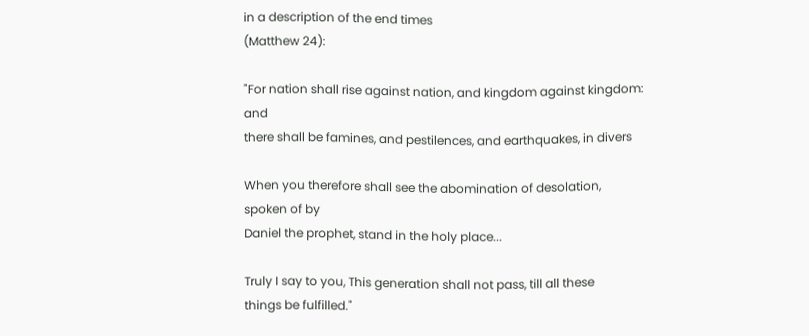in a description of the end times
(Matthew 24):

"For nation shall rise against nation, and kingdom against kingdom: and
there shall be famines, and pestilences, and earthquakes, in divers

When you therefore shall see the abomination of desolation, spoken of by
Daniel the prophet, stand in the holy place...

Truly I say to you, This generation shall not pass, till all these
things be fulfilled."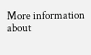More information about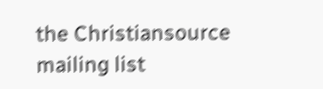the Christiansource mailing list